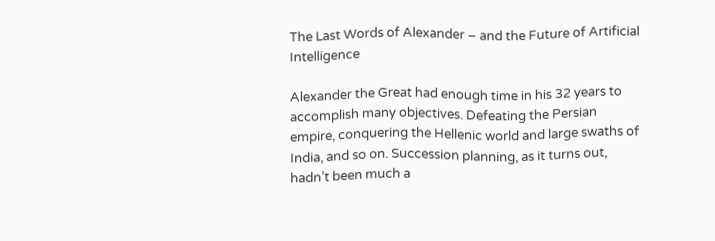The Last Words of Alexander – and the Future of Artificial Intelligence

Alexander the Great had enough time in his 32 years to accomplish many objectives. Defeating the Persian empire, conquering the Hellenic world and large swaths of India, and so on. Succession planning, as it turns out, hadn’t been much a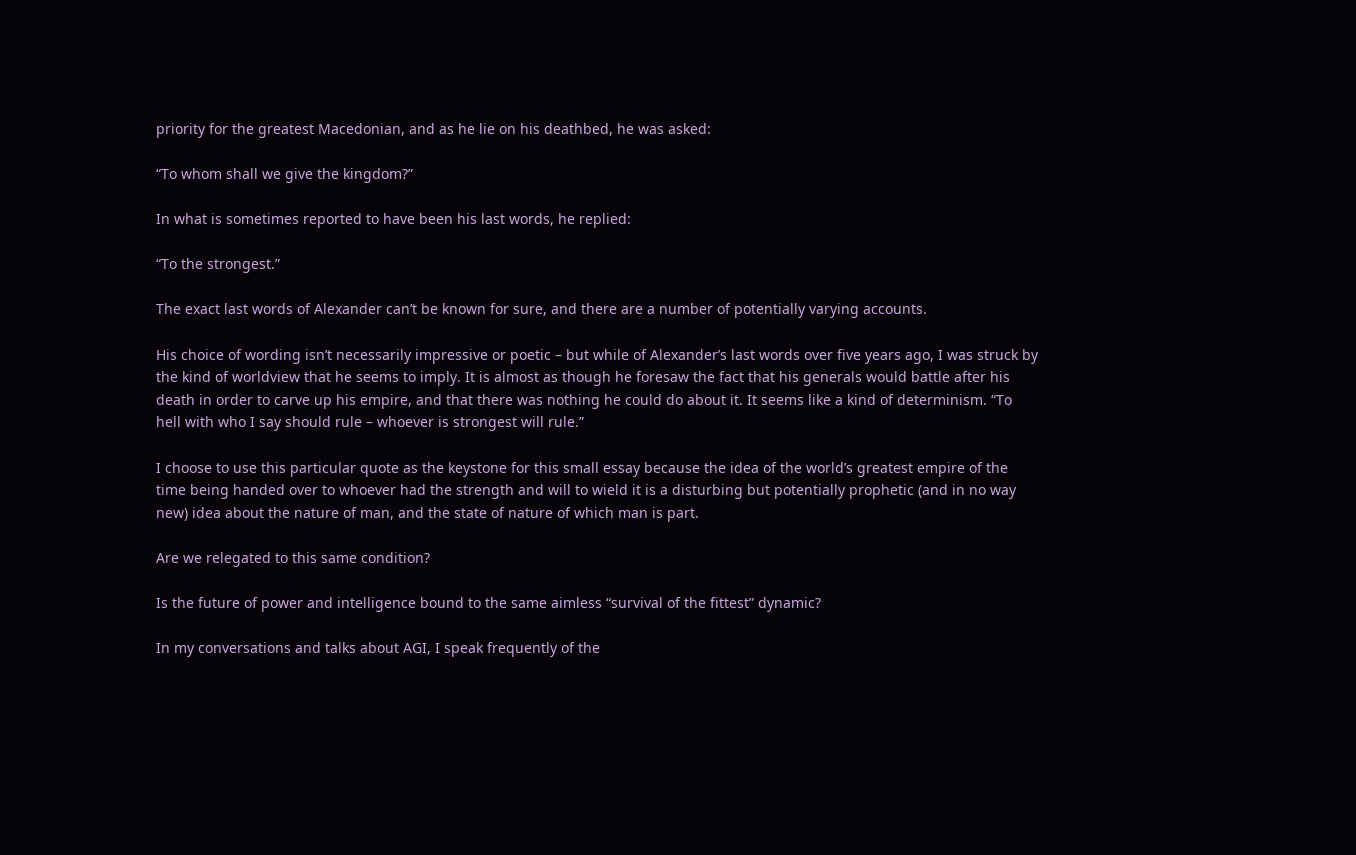priority for the greatest Macedonian, and as he lie on his deathbed, he was asked:

“To whom shall we give the kingdom?”

In what is sometimes reported to have been his last words, he replied:

“To the strongest.”

The exact last words of Alexander can’t be known for sure, and there are a number of potentially varying accounts.

His choice of wording isn’t necessarily impressive or poetic – but while of Alexander’s last words over five years ago, I was struck by the kind of worldview that he seems to imply. It is almost as though he foresaw the fact that his generals would battle after his death in order to carve up his empire, and that there was nothing he could do about it. It seems like a kind of determinism. “To hell with who I say should rule – whoever is strongest will rule.”

I choose to use this particular quote as the keystone for this small essay because the idea of the world’s greatest empire of the time being handed over to whoever had the strength and will to wield it is a disturbing but potentially prophetic (and in no way new) idea about the nature of man, and the state of nature of which man is part.

Are we relegated to this same condition?

Is the future of power and intelligence bound to the same aimless “survival of the fittest” dynamic?

In my conversations and talks about AGI, I speak frequently of the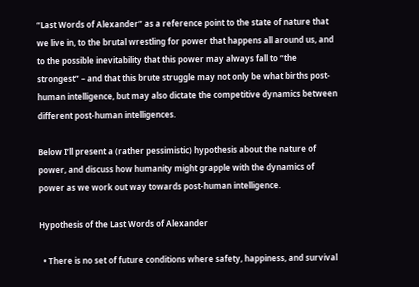“Last Words of Alexander” as a reference point to the state of nature that we live in, to the brutal wrestling for power that happens all around us, and to the possible inevitability that this power may always fall to “the strongest” – and that this brute struggle may not only be what births post-human intelligence, but may also dictate the competitive dynamics between different post-human intelligences.

Below I’ll present a (rather pessimistic) hypothesis about the nature of power, and discuss how humanity might grapple with the dynamics of power as we work out way towards post-human intelligence.

Hypothesis of the Last Words of Alexander

  • There is no set of future conditions where safety, happiness, and survival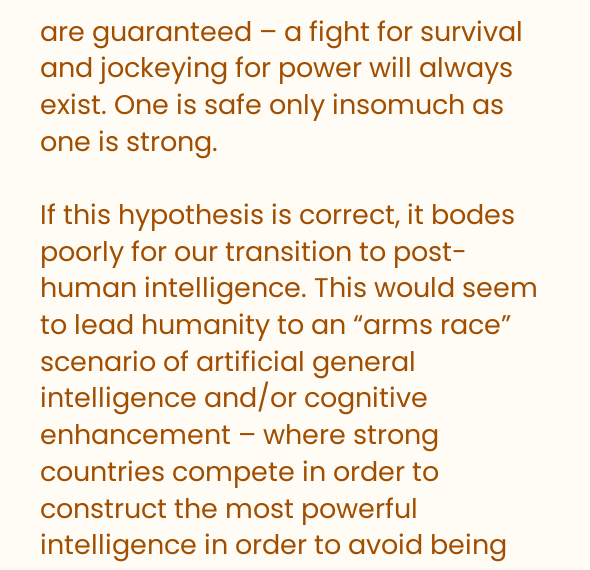are guaranteed – a fight for survival and jockeying for power will always exist. One is safe only insomuch as one is strong.

If this hypothesis is correct, it bodes poorly for our transition to post-human intelligence. This would seem to lead humanity to an “arms race” scenario of artificial general intelligence and/or cognitive enhancement – where strong countries compete in order to construct the most powerful intelligence in order to avoid being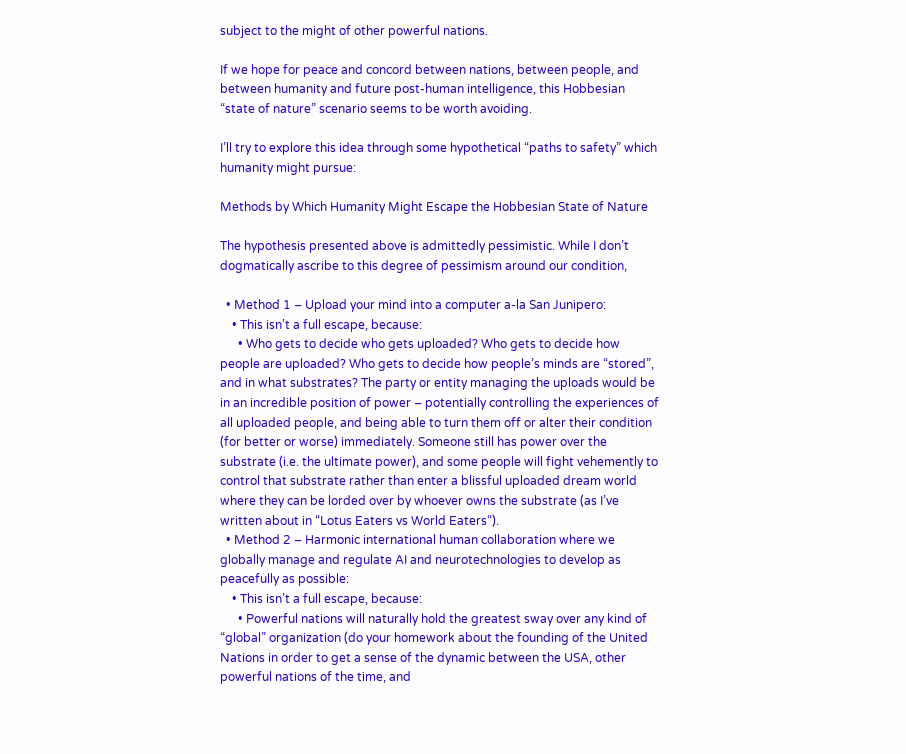subject to the might of other powerful nations.

If we hope for peace and concord between nations, between people, and between humanity and future post-human intelligence, this Hobbesian “state of nature” scenario seems to be worth avoiding.

I’ll try to explore this idea through some hypothetical “paths to safety” which humanity might pursue:

Methods by Which Humanity Might Escape the Hobbesian State of Nature

The hypothesis presented above is admittedly pessimistic. While I don’t dogmatically ascribe to this degree of pessimism around our condition,

  • Method 1 – Upload your mind into a computer a-la San Junipero:
    • This isn’t a full escape, because:
      • Who gets to decide who gets uploaded? Who gets to decide how people are uploaded? Who gets to decide how people’s minds are “stored”, and in what substrates? The party or entity managing the uploads would be in an incredible position of power – potentially controlling the experiences of all uploaded people, and being able to turn them off or alter their condition (for better or worse) immediately. Someone still has power over the substrate (i.e. the ultimate power), and some people will fight vehemently to control that substrate rather than enter a blissful uploaded dream world where they can be lorded over by whoever owns the substrate (as I’ve written about in “Lotus Eaters vs World Eaters“).
  • Method 2 – Harmonic international human collaboration where we globally manage and regulate AI and neurotechnologies to develop as peacefully as possible:
    • This isn’t a full escape, because:
      • Powerful nations will naturally hold the greatest sway over any kind of “global” organization (do your homework about the founding of the United Nations in order to get a sense of the dynamic between the USA, other powerful nations of the time, and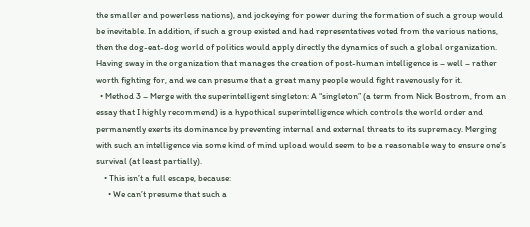the smaller and powerless nations), and jockeying for power during the formation of such a group would be inevitable. In addition, if such a group existed and had representatives voted from the various nations, then the dog-eat-dog world of politics would apply directly the dynamics of such a global organization. Having sway in the organization that manages the creation of post-human intelligence is – well – rather worth fighting for, and we can presume that a great many people would fight ravenously for it.
  • Method 3 – Merge with the superintelligent singleton: A “singleton” (a term from Nick Bostrom, from an essay that I highly recommend) is a hypothical superintelligence which controls the world order and permanently exerts its dominance by preventing internal and external threats to its supremacy. Merging with such an intelligence via some kind of mind upload would seem to be a reasonable way to ensure one’s survival (at least partially).
    • This isn’t a full escape, because:
      • We can’t presume that such a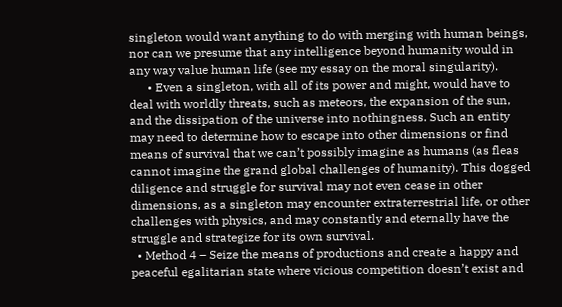singleton would want anything to do with merging with human beings, nor can we presume that any intelligence beyond humanity would in any way value human life (see my essay on the moral singularity).
      • Even a singleton, with all of its power and might, would have to deal with worldly threats, such as meteors, the expansion of the sun, and the dissipation of the universe into nothingness. Such an entity may need to determine how to escape into other dimensions or find means of survival that we can’t possibly imagine as humans (as fleas cannot imagine the grand global challenges of humanity). This dogged diligence and struggle for survival may not even cease in other dimensions, as a singleton may encounter extraterrestrial life, or other challenges with physics, and may constantly and eternally have the struggle and strategize for its own survival.
  • Method 4 – Seize the means of productions and create a happy and peaceful egalitarian state where vicious competition doesn’t exist and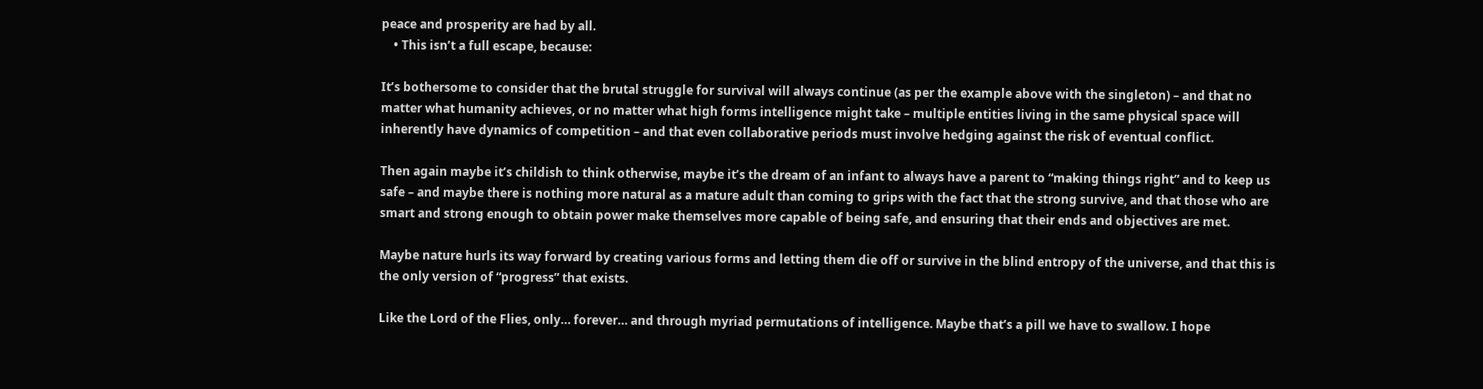peace and prosperity are had by all.
    • This isn’t a full escape, because:

It’s bothersome to consider that the brutal struggle for survival will always continue (as per the example above with the singleton) – and that no matter what humanity achieves, or no matter what high forms intelligence might take – multiple entities living in the same physical space will inherently have dynamics of competition – and that even collaborative periods must involve hedging against the risk of eventual conflict.

Then again maybe it’s childish to think otherwise, maybe it’s the dream of an infant to always have a parent to “making things right” and to keep us safe – and maybe there is nothing more natural as a mature adult than coming to grips with the fact that the strong survive, and that those who are smart and strong enough to obtain power make themselves more capable of being safe, and ensuring that their ends and objectives are met.

Maybe nature hurls its way forward by creating various forms and letting them die off or survive in the blind entropy of the universe, and that this is the only version of “progress” that exists.

Like the Lord of the Flies, only… forever… and through myriad permutations of intelligence. Maybe that’s a pill we have to swallow. I hope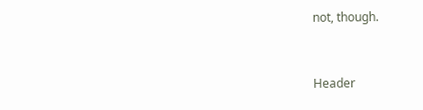not, though.


Header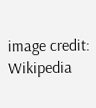image credit: Wikipedia